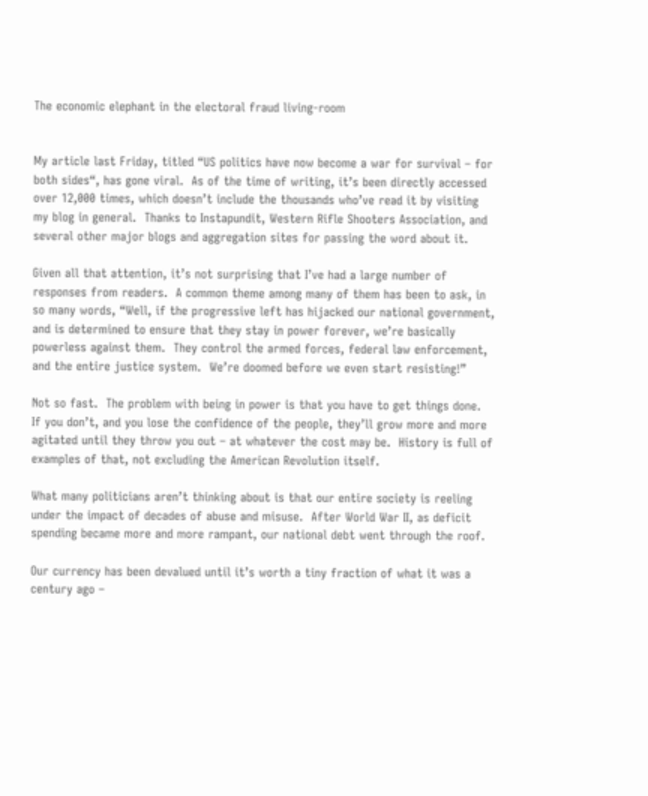The economic elephant in the electoral fraud living-room


My article last Friday, titled “US politics have now become a war for survival – for both sides“, has gone viral.  As of the time of writing, it’s been directly accessed over 12,000 times, which doesn’t include the thousands who’ve read it by visiting my blog in general.  Thanks to Instapundit, Western Rifle Shooters Association, and several other major blogs and aggregation sites for passing the word about it.

Given all that attention, it’s not surprising that I’ve had a large number of responses from readers.  A common theme among many of them has been to ask, in so many words, “Well, if the progressive left has hijacked our national government, and is determined to ensure that they stay in power forever, we’re basically powerless against them.  They control the armed forces, federal law enforcement, and the entire justice system.  We’re doomed before we even start resisting!”

Not so fast.  The problem with being in power is that you have to get things done.  If you don’t, and you lose the confidence of the people, they’ll grow more and more agitated until they throw you out – at whatever the cost may be.  History is full of examples of that, not excluding the American Revolution itself.

What many politicians aren’t thinking about is that our entire society is reeling under the impact of decades of abuse and misuse.  After World War II, as deficit spending became more and more rampant, our national debt went through the roof.

Our currency has been devalued until it’s worth a tiny fraction of what it was a century ago –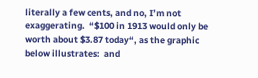literally a few cents, and no, I’m not exaggerating.  “$100 in 1913 would only be worth about $3.87 today“, as the graphic below illustrates:  and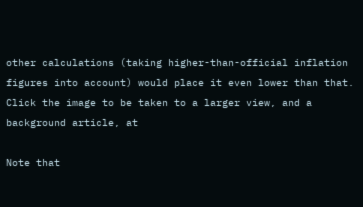other calculations (taking higher-than-official inflation figures into account) would place it even lower than that.  Click the image to be taken to a larger view, and a background article, at

Note that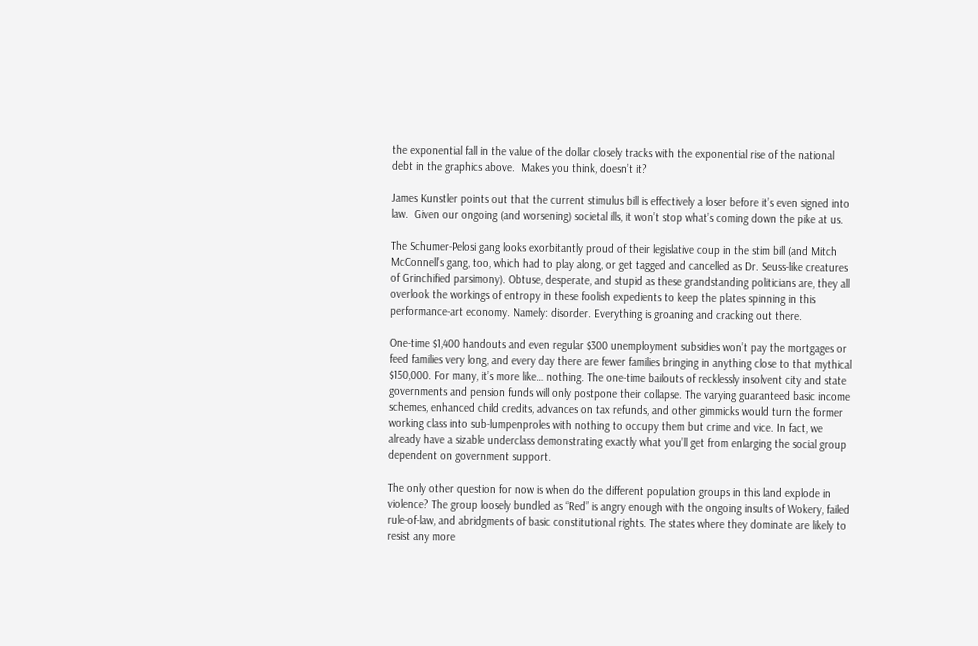the exponential fall in the value of the dollar closely tracks with the exponential rise of the national debt in the graphics above.  Makes you think, doesn’t it?

James Kunstler points out that the current stimulus bill is effectively a loser before it’s even signed into law.  Given our ongoing (and worsening) societal ills, it won’t stop what’s coming down the pike at us.

The Schumer-Pelosi gang looks exorbitantly proud of their legislative coup in the stim bill (and Mitch McConnell’s gang, too, which had to play along, or get tagged and cancelled as Dr. Seuss-like creatures of Grinchified parsimony). Obtuse, desperate, and stupid as these grandstanding politicians are, they all overlook the workings of entropy in these foolish expedients to keep the plates spinning in this performance-art economy. Namely: disorder. Everything is groaning and cracking out there.

One-time $1,400 handouts and even regular $300 unemployment subsidies won’t pay the mortgages or feed families very long, and every day there are fewer families bringing in anything close to that mythical $150,000. For many, it’s more like… nothing. The one-time bailouts of recklessly insolvent city and state governments and pension funds will only postpone their collapse. The varying guaranteed basic income schemes, enhanced child credits, advances on tax refunds, and other gimmicks would turn the former working class into sub-lumpenproles with nothing to occupy them but crime and vice. In fact, we already have a sizable underclass demonstrating exactly what you’ll get from enlarging the social group dependent on government support.

The only other question for now is when do the different population groups in this land explode in violence? The group loosely bundled as “Red” is angry enough with the ongoing insults of Wokery, failed rule-of-law, and abridgments of basic constitutional rights. The states where they dominate are likely to resist any more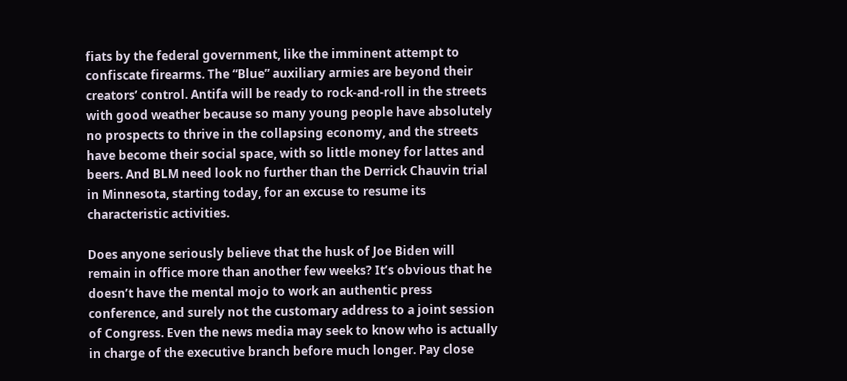fiats by the federal government, like the imminent attempt to confiscate firearms. The “Blue” auxiliary armies are beyond their creators’ control. Antifa will be ready to rock-and-roll in the streets with good weather because so many young people have absolutely no prospects to thrive in the collapsing economy, and the streets have become their social space, with so little money for lattes and beers. And BLM need look no further than the Derrick Chauvin trial in Minnesota, starting today, for an excuse to resume its characteristic activities.

Does anyone seriously believe that the husk of Joe Biden will remain in office more than another few weeks? It’s obvious that he doesn’t have the mental mojo to work an authentic press conference, and surely not the customary address to a joint session of Congress. Even the news media may seek to know who is actually in charge of the executive branch before much longer. Pay close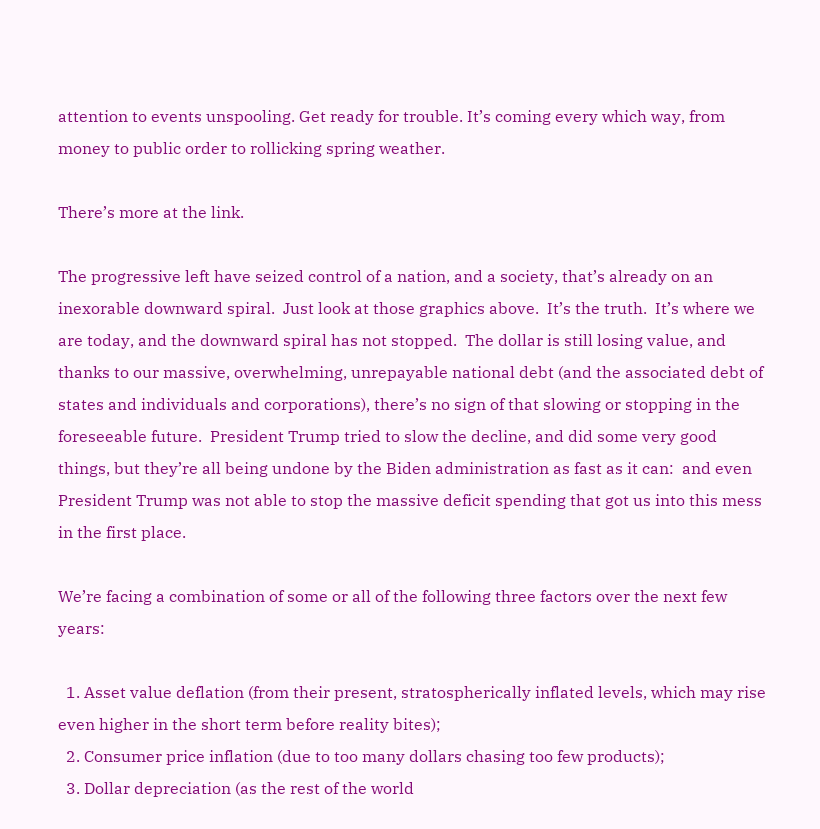attention to events unspooling. Get ready for trouble. It’s coming every which way, from money to public order to rollicking spring weather.

There’s more at the link.

The progressive left have seized control of a nation, and a society, that’s already on an inexorable downward spiral.  Just look at those graphics above.  It’s the truth.  It’s where we are today, and the downward spiral has not stopped.  The dollar is still losing value, and thanks to our massive, overwhelming, unrepayable national debt (and the associated debt of states and individuals and corporations), there’s no sign of that slowing or stopping in the foreseeable future.  President Trump tried to slow the decline, and did some very good things, but they’re all being undone by the Biden administration as fast as it can:  and even President Trump was not able to stop the massive deficit spending that got us into this mess in the first place.

We’re facing a combination of some or all of the following three factors over the next few years:

  1. Asset value deflation (from their present, stratospherically inflated levels, which may rise even higher in the short term before reality bites);
  2. Consumer price inflation (due to too many dollars chasing too few products);
  3. Dollar depreciation (as the rest of the world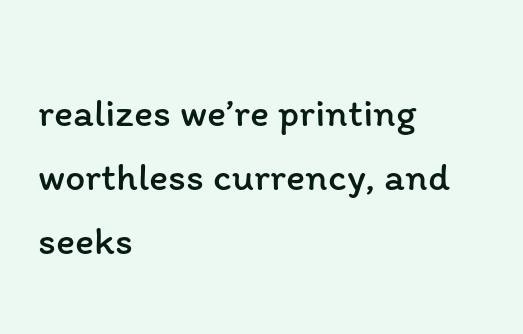realizes we’re printing worthless currency, and seeks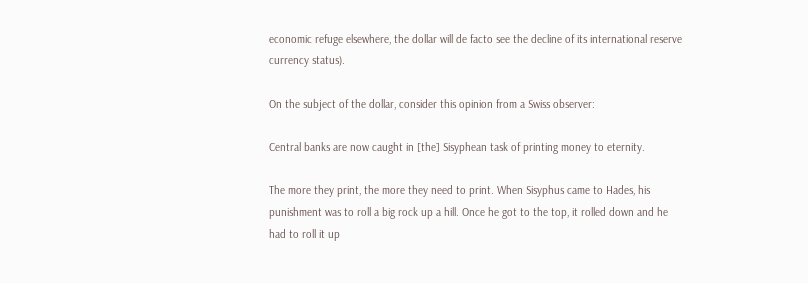economic refuge elsewhere, the dollar will de facto see the decline of its international reserve currency status).

On the subject of the dollar, consider this opinion from a Swiss observer:

Central banks are now caught in [the] Sisyphean task of printing money to eternity.

The more they print, the more they need to print. When Sisyphus came to Hades, his punishment was to roll a big rock up a hill. Once he got to the top, it rolled down and he had to roll it up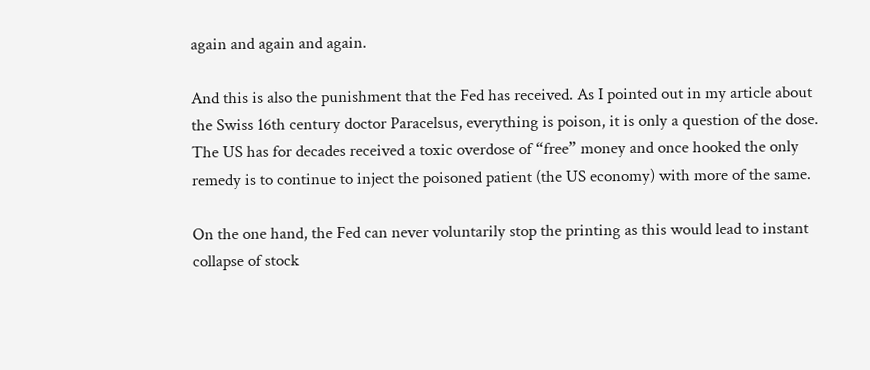again and again and again.

And this is also the punishment that the Fed has received. As I pointed out in my article about the Swiss 16th century doctor Paracelsus, everything is poison, it is only a question of the dose. The US has for decades received a toxic overdose of “free” money and once hooked the only remedy is to continue to inject the poisoned patient (the US economy) with more of the same.

On the one hand, the Fed can never voluntarily stop the printing as this would lead to instant collapse of stock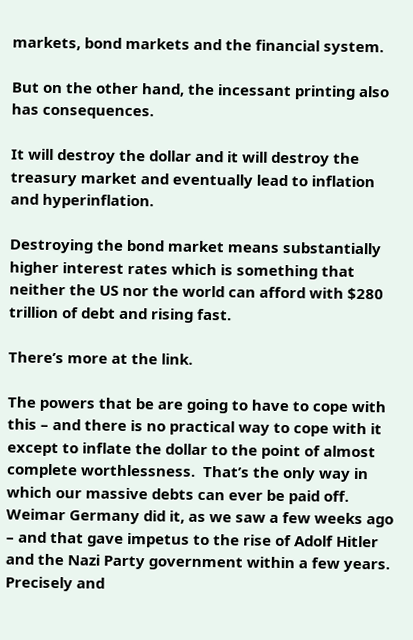markets, bond markets and the financial system.

But on the other hand, the incessant printing also has consequences.

It will destroy the dollar and it will destroy the treasury market and eventually lead to inflation and hyperinflation.

Destroying the bond market means substantially higher interest rates which is something that neither the US nor the world can afford with $280 trillion of debt and rising fast.

There’s more at the link.

The powers that be are going to have to cope with this – and there is no practical way to cope with it except to inflate the dollar to the point of almost complete worthlessness.  That’s the only way in which our massive debts can ever be paid off.  Weimar Germany did it, as we saw a few weeks ago – and that gave impetus to the rise of Adolf Hitler and the Nazi Party government within a few years.  Precisely and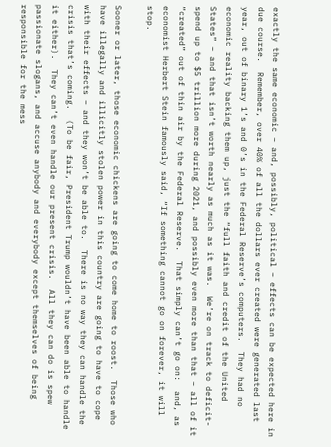exactly the same economic – and, possibly, political – effects can be expected here in due course.  Remember, over 40% of all the dollars ever created were generated last year, out of binary 1’s and 0’s in the Federal Reserve’s computers.  They had no economic reality backing them up, just the “full faith and credit of the United States” – and that isn’t worth nearly as much as it was.  We’re on track to deficit-spend up to $5 trillion more during 2021, and possibly even more than that – all of it “created” out of thin air by the Federal Reserve.  That simply can’t go on:  and, as economist Herbert Stein famously said, “If something cannot go on forever, it will stop.

Sooner or later, those economic chickens are going to come home to roost.  Those who have illegally and illicitly stolen power in this country are going to have to cope with their effects – and they won’t be able to.  There is no way they can handle the crisis that’s coming.  (To be fair, President Trump wouldn’t have been able to handle it either).  They can’t even handle our present crisis.  All they can do is spew passionate slogans, and accuse anybody and everybody except themselves of being responsible for the mess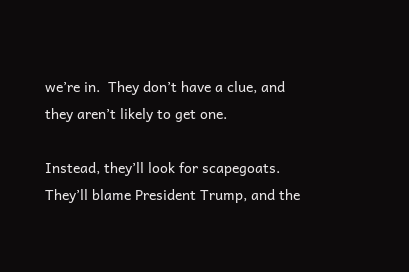we’re in.  They don’t have a clue, and they aren’t likely to get one.

Instead, they’ll look for scapegoats.  They’ll blame President Trump, and the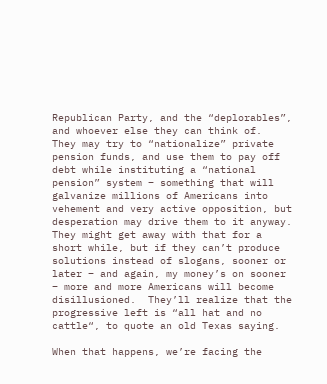Republican Party, and the “deplorables”, and whoever else they can think of.  They may try to “nationalize” private pension funds, and use them to pay off debt while instituting a “national pension” system – something that will galvanize millions of Americans into vehement and very active opposition, but desperation may drive them to it anyway.  They might get away with that for a short while, but if they can’t produce solutions instead of slogans, sooner or later – and again, my money’s on sooner – more and more Americans will become disillusioned.  They’ll realize that the progressive left is “all hat and no cattle“, to quote an old Texas saying.

When that happens, we’re facing the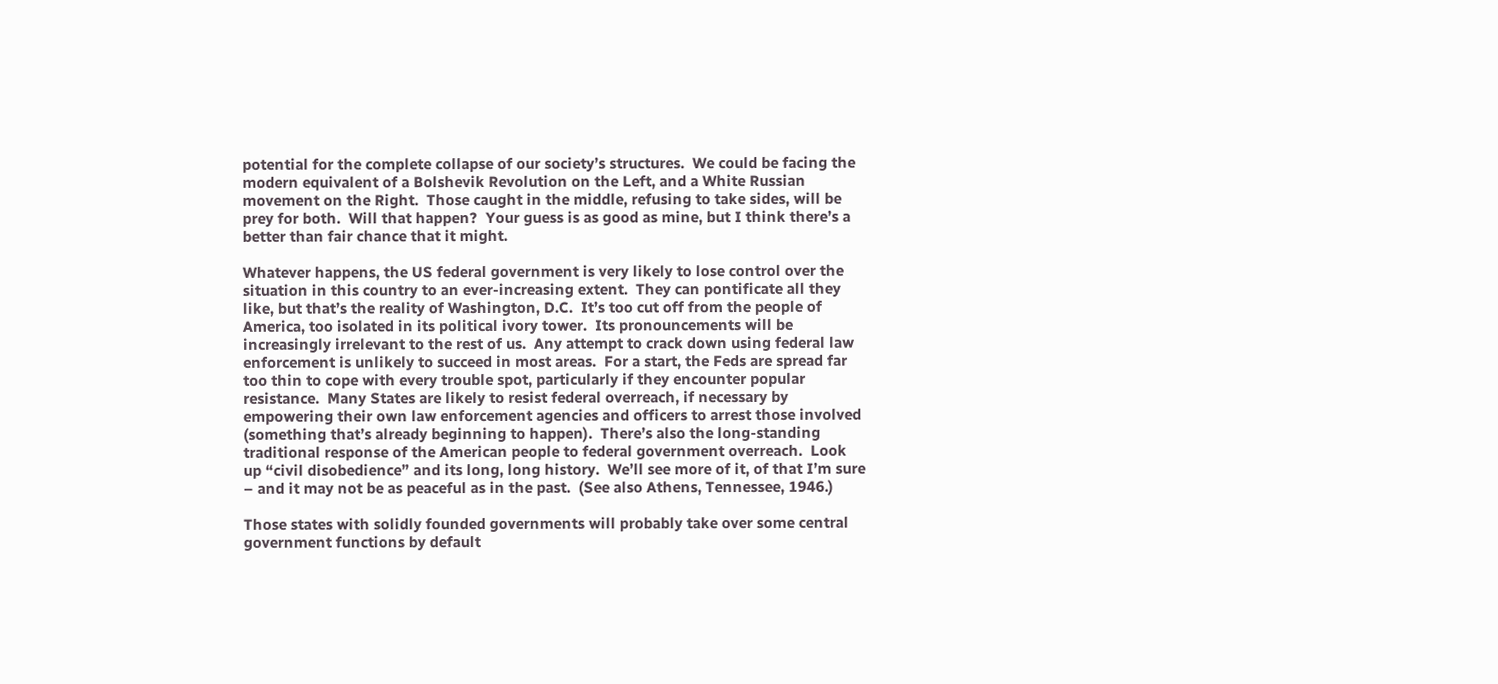potential for the complete collapse of our society’s structures.  We could be facing the modern equivalent of a Bolshevik Revolution on the Left, and a White Russian movement on the Right.  Those caught in the middle, refusing to take sides, will be prey for both.  Will that happen?  Your guess is as good as mine, but I think there’s a better than fair chance that it might.

Whatever happens, the US federal government is very likely to lose control over the situation in this country to an ever-increasing extent.  They can pontificate all they like, but that’s the reality of Washington, D.C.  It’s too cut off from the people of America, too isolated in its political ivory tower.  Its pronouncements will be increasingly irrelevant to the rest of us.  Any attempt to crack down using federal law enforcement is unlikely to succeed in most areas.  For a start, the Feds are spread far too thin to cope with every trouble spot, particularly if they encounter popular resistance.  Many States are likely to resist federal overreach, if necessary by empowering their own law enforcement agencies and officers to arrest those involved (something that’s already beginning to happen).  There’s also the long-standing traditional response of the American people to federal government overreach.  Look up “civil disobedience” and its long, long history.  We’ll see more of it, of that I’m sure – and it may not be as peaceful as in the past.  (See also Athens, Tennessee, 1946.)

Those states with solidly founded governments will probably take over some central government functions by default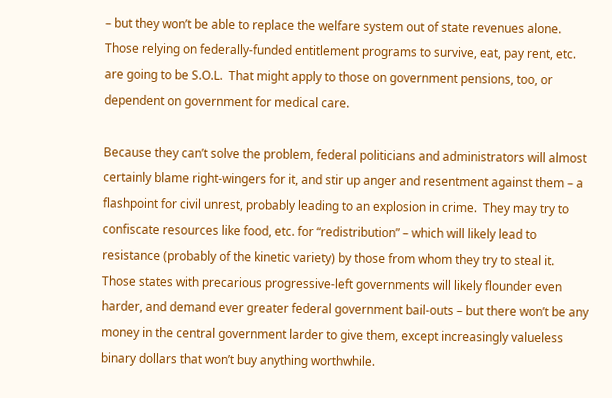– but they won’t be able to replace the welfare system out of state revenues alone.  Those relying on federally-funded entitlement programs to survive, eat, pay rent, etc. are going to be S.O.L.  That might apply to those on government pensions, too, or dependent on government for medical care.

Because they can’t solve the problem, federal politicians and administrators will almost certainly blame right-wingers for it, and stir up anger and resentment against them – a flashpoint for civil unrest, probably leading to an explosion in crime.  They may try to confiscate resources like food, etc. for “redistribution” – which will likely lead to resistance (probably of the kinetic variety) by those from whom they try to steal it.  Those states with precarious progressive-left governments will likely flounder even harder, and demand ever greater federal government bail-outs – but there won’t be any money in the central government larder to give them, except increasingly valueless binary dollars that won’t buy anything worthwhile.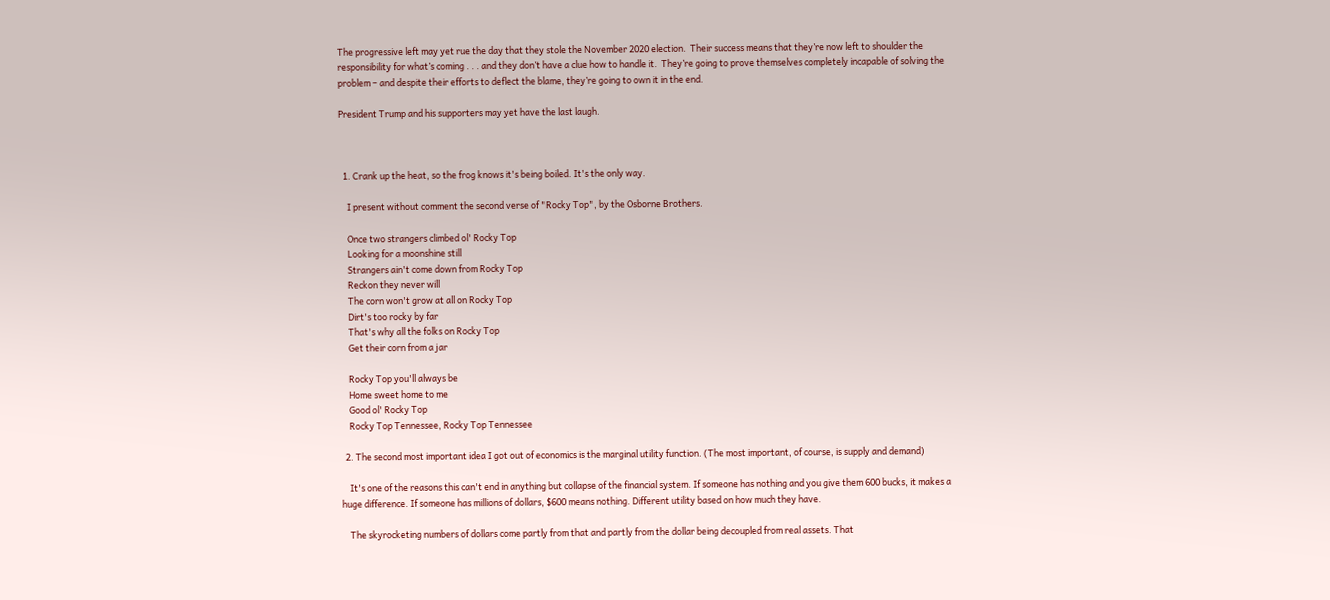The progressive left may yet rue the day that they stole the November 2020 election.  Their success means that they’re now left to shoulder the responsibility for what’s coming . . . and they don’t have a clue how to handle it.  They’re going to prove themselves completely incapable of solving the problem – and despite their efforts to deflect the blame, they’re going to own it in the end.

President Trump and his supporters may yet have the last laugh.



  1. Crank up the heat, so the frog knows it's being boiled. It's the only way.

    I present without comment the second verse of "Rocky Top", by the Osborne Brothers.

    Once two strangers climbed ol' Rocky Top
    Looking for a moonshine still
    Strangers ain't come down from Rocky Top
    Reckon they never will
    The corn won't grow at all on Rocky Top
    Dirt's too rocky by far
    That's why all the folks on Rocky Top
    Get their corn from a jar

    Rocky Top you'll always be
    Home sweet home to me
    Good ol' Rocky Top
    Rocky Top Tennessee, Rocky Top Tennessee

  2. The second most important idea I got out of economics is the marginal utility function. (The most important, of course, is supply and demand)

    It's one of the reasons this can't end in anything but collapse of the financial system. If someone has nothing and you give them 600 bucks, it makes a huge difference. If someone has millions of dollars, $600 means nothing. Different utility based on how much they have.

    The skyrocketing numbers of dollars come partly from that and partly from the dollar being decoupled from real assets. That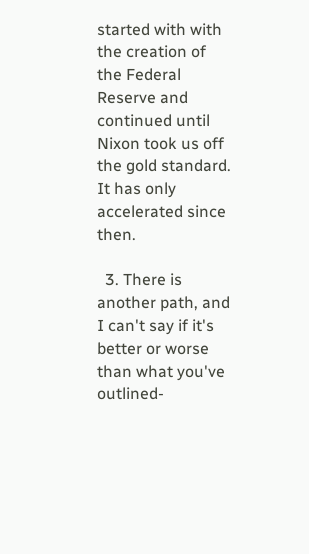started with with the creation of the Federal Reserve and continued until Nixon took us off the gold standard. It has only accelerated since then.

  3. There is another path, and I can't say if it's better or worse than what you've outlined-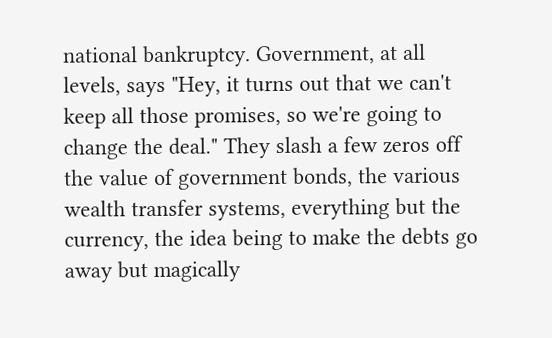national bankruptcy. Government, at all levels, says "Hey, it turns out that we can't keep all those promises, so we're going to change the deal." They slash a few zeros off the value of government bonds, the various wealth transfer systems, everything but the currency, the idea being to make the debts go away but magically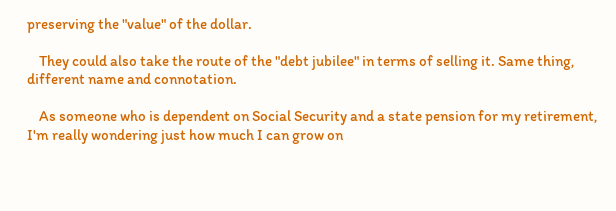preserving the "value" of the dollar.

    They could also take the route of the "debt jubilee" in terms of selling it. Same thing, different name and connotation.

    As someone who is dependent on Social Security and a state pension for my retirement, I'm really wondering just how much I can grow on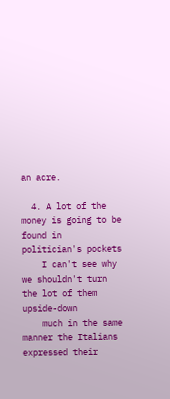an acre.

  4. A lot of the money is going to be found in politician's pockets
    I can't see why we shouldn't turn the lot of them upside-down
    much in the same manner the Italians expressed their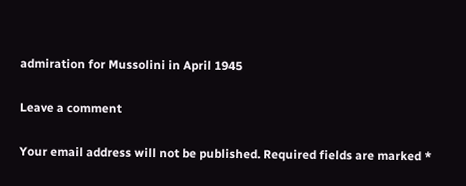admiration for Mussolini in April 1945

Leave a comment

Your email address will not be published. Required fields are marked *